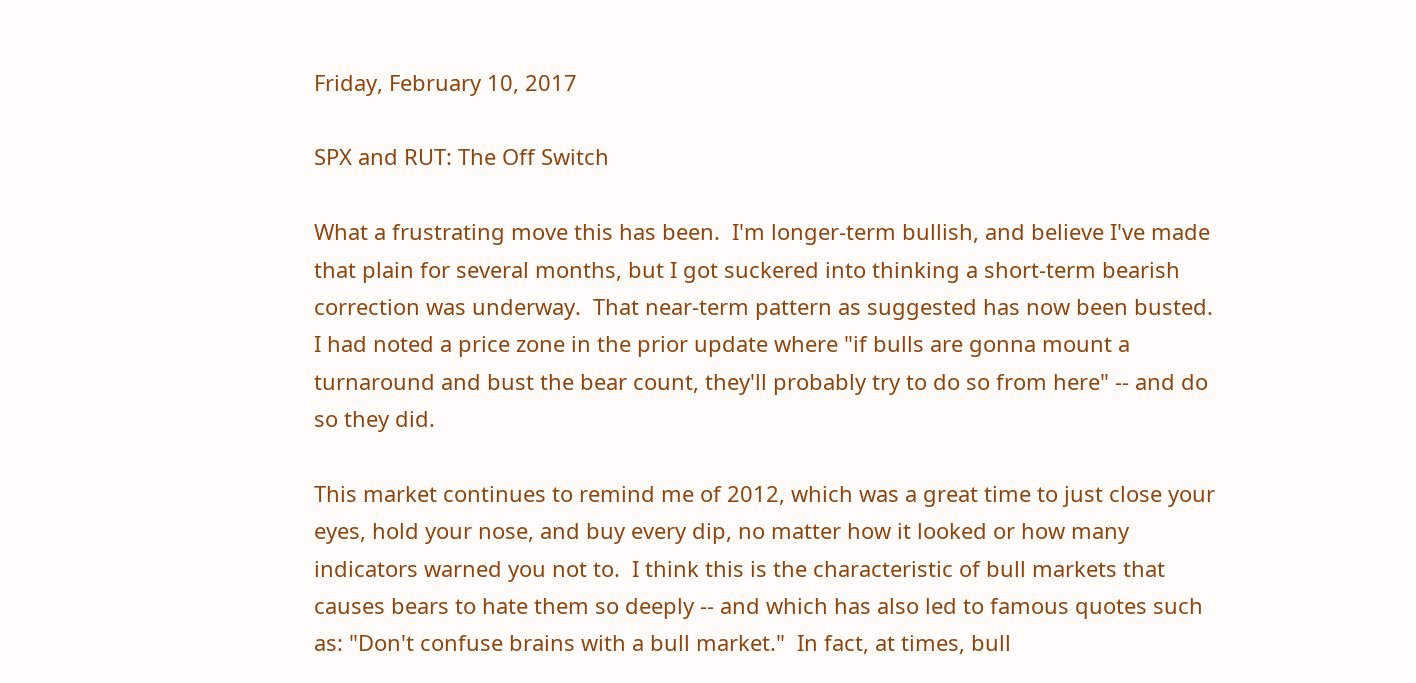Friday, February 10, 2017

SPX and RUT: The Off Switch

What a frustrating move this has been.  I'm longer-term bullish, and believe I've made that plain for several months, but I got suckered into thinking a short-term bearish correction was underway.  That near-term pattern as suggested has now been busted.  I had noted a price zone in the prior update where "if bulls are gonna mount a turnaround and bust the bear count, they'll probably try to do so from here" -- and do so they did.

This market continues to remind me of 2012, which was a great time to just close your eyes, hold your nose, and buy every dip, no matter how it looked or how many indicators warned you not to.  I think this is the characteristic of bull markets that causes bears to hate them so deeply -- and which has also led to famous quotes such as: "Don't confuse brains with a bull market."  In fact, at times, bull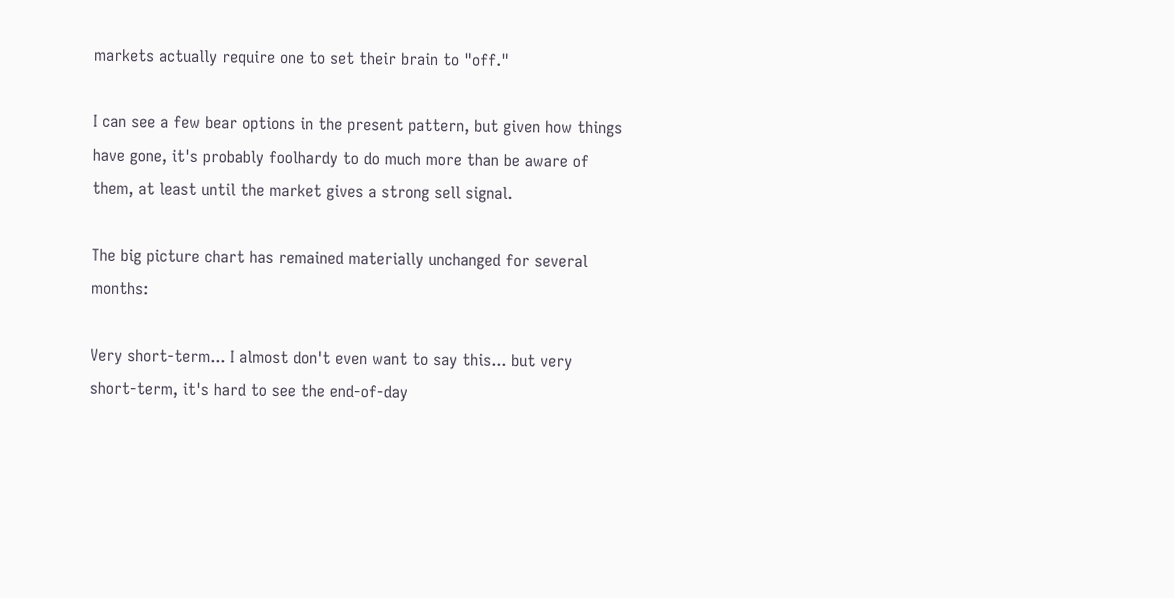markets actually require one to set their brain to "off."

I can see a few bear options in the present pattern, but given how things have gone, it's probably foolhardy to do much more than be aware of them, at least until the market gives a strong sell signal.

The big picture chart has remained materially unchanged for several months:

Very short-term... I almost don't even want to say this... but very short-term, it's hard to see the end-of-day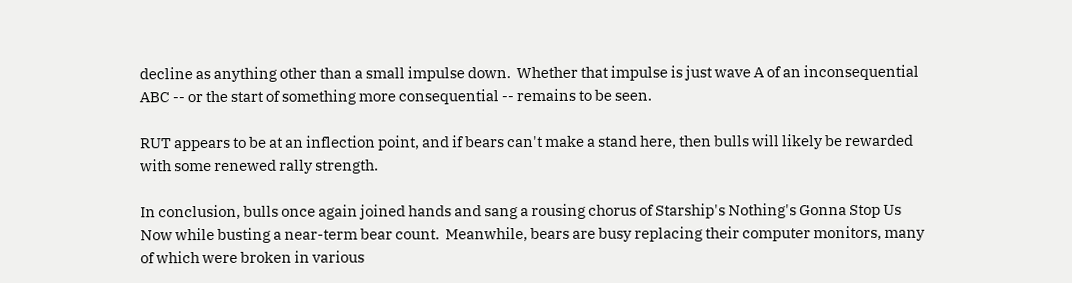decline as anything other than a small impulse down.  Whether that impulse is just wave A of an inconsequential ABC -- or the start of something more consequential -- remains to be seen.

RUT appears to be at an inflection point, and if bears can't make a stand here, then bulls will likely be rewarded with some renewed rally strength.

In conclusion, bulls once again joined hands and sang a rousing chorus of Starship's Nothing's Gonna Stop Us Now while busting a near-term bear count.  Meanwhile, bears are busy replacing their computer monitors, many of which were broken in various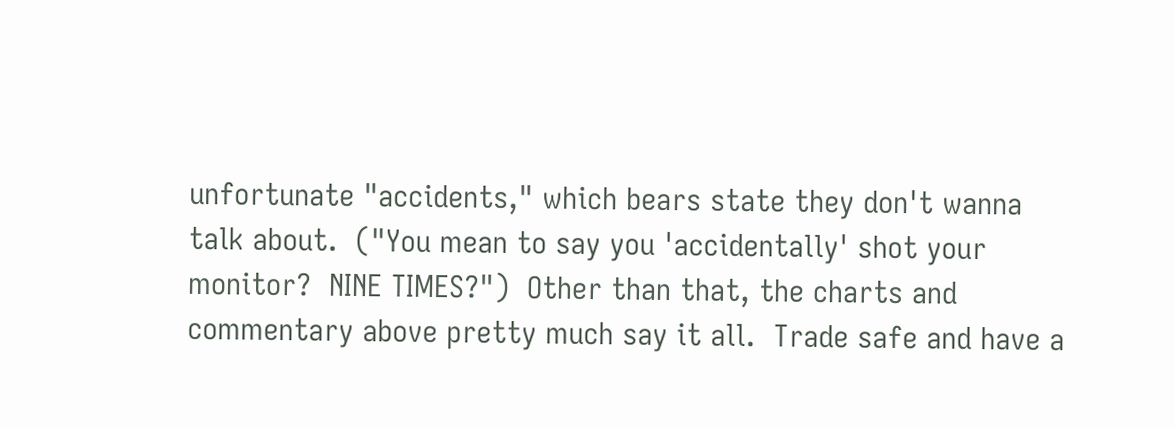unfortunate "accidents," which bears state they don't wanna talk about.  ("You mean to say you 'accidentally' shot your monitor?  NINE TIMES?")  Other than that, the charts and commentary above pretty much say it all.  Trade safe and have a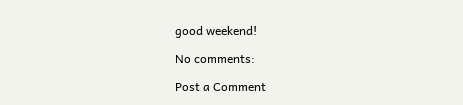good weekend!

No comments:

Post a Comment